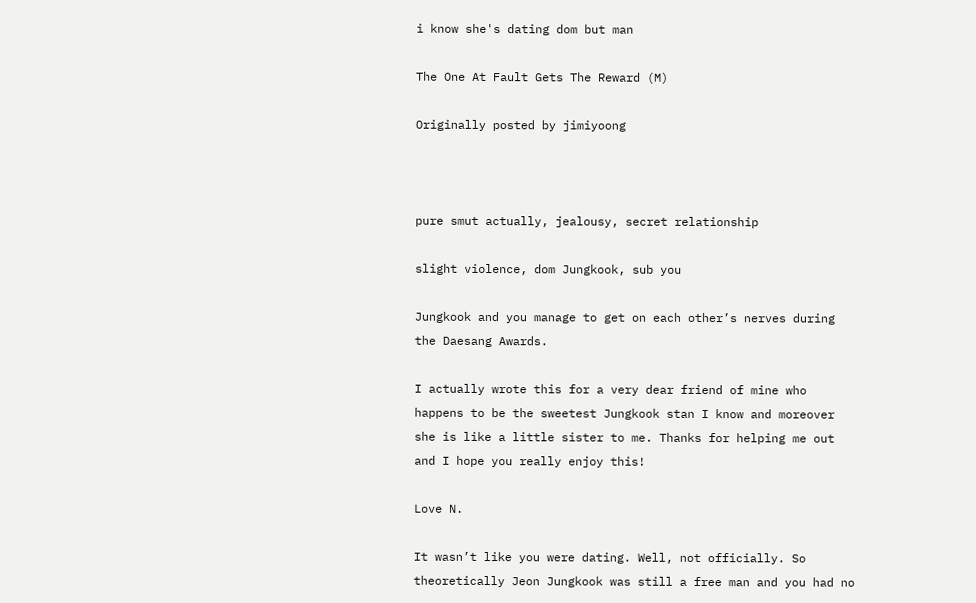i know she's dating dom but man

The One At Fault Gets The Reward (M)

Originally posted by jimiyoong



pure smut actually, jealousy, secret relationship

slight violence, dom Jungkook, sub you

Jungkook and you manage to get on each other’s nerves during the Daesang Awards.

I actually wrote this for a very dear friend of mine who happens to be the sweetest Jungkook stan I know and moreover she is like a little sister to me. Thanks for helping me out and I hope you really enjoy this!

Love N.

It wasn’t like you were dating. Well, not officially. So theoretically Jeon Jungkook was still a free man and you had no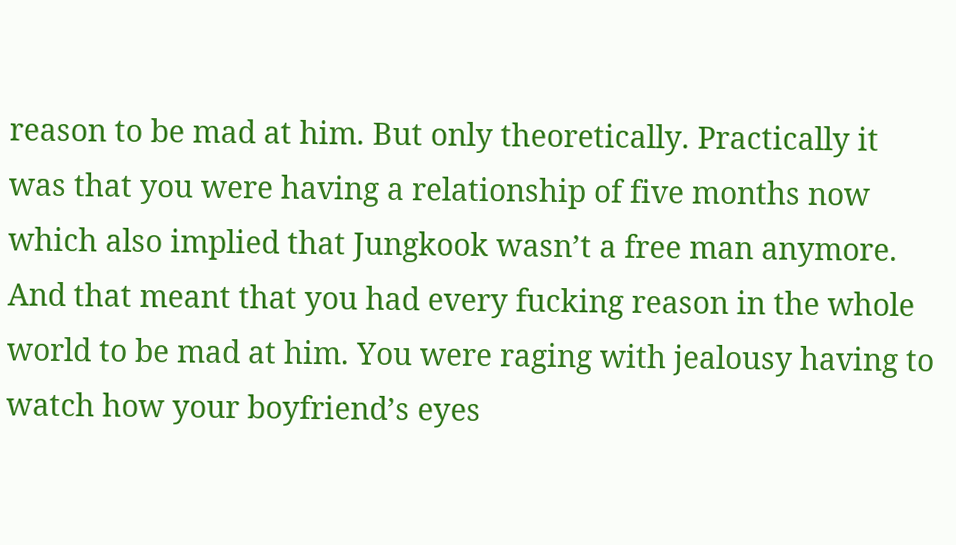reason to be mad at him. But only theoretically. Practically it was that you were having a relationship of five months now which also implied that Jungkook wasn’t a free man anymore. And that meant that you had every fucking reason in the whole world to be mad at him. You were raging with jealousy having to watch how your boyfriend’s eyes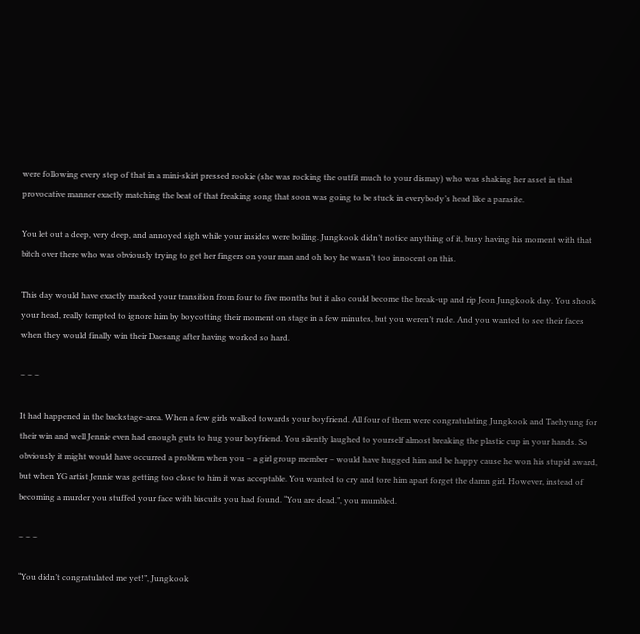were following every step of that in a mini-skirt pressed rookie (she was rocking the outfit much to your dismay) who was shaking her asset in that provocative manner exactly matching the beat of that freaking song that soon was going to be stuck in everybody’s head like a parasite.

You let out a deep, very deep, and annoyed sigh while your insides were boiling. Jungkook didn’t notice anything of it, busy having his moment with that bitch over there who was obviously trying to get her fingers on your man and oh boy he wasn’t too innocent on this.

This day would have exactly marked your transition from four to five months but it also could become the break-up and rip Jeon Jungkook day. You shook your head, really tempted to ignore him by boycotting their moment on stage in a few minutes, but you weren’t rude. And you wanted to see their faces when they would finally win their Daesang after having worked so hard.

– – –

It had happened in the backstage-area. When a few girls walked towards your boyfriend. All four of them were congratulating Jungkook and Taehyung for their win and well Jennie even had enough guts to hug your boyfriend. You silently laughed to yourself almost breaking the plastic cup in your hands. So obviously it might would have occurred a problem when you – a girl group member – would have hugged him and be happy cause he won his stupid award, but when YG artist Jennie was getting too close to him it was acceptable. You wanted to cry and tore him apart forget the damn girl. However, instead of becoming a murder you stuffed your face with biscuits you had found. “You are dead.”, you mumbled.

– – –

“You didn’t congratulated me yet!”, Jungkook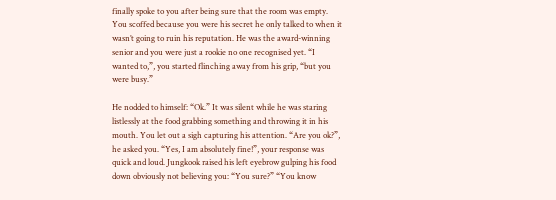finally spoke to you after being sure that the room was empty. You scoffed because you were his secret he only talked to when it wasn’t going to ruin his reputation. He was the award-winning senior and you were just a rookie no one recognised yet. “I wanted to,”, you started flinching away from his grip, “but you were busy.”

He nodded to himself: “Ok.” It was silent while he was staring listlessly at the food grabbing something and throwing it in his mouth. You let out a sigh capturing his attention. “Are you ok?”, he asked you. “Yes, I am absolutely fine!”, your response was quick and loud. Jungkook raised his left eyebrow gulping his food down obviously not believing you: “You sure?” “You know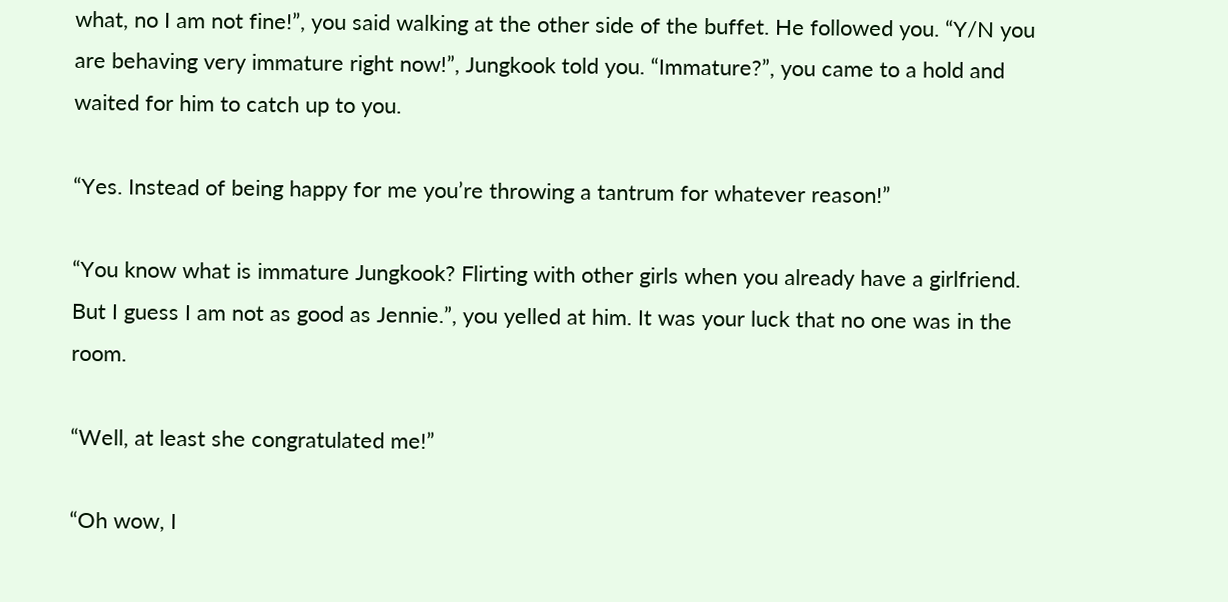what, no I am not fine!”, you said walking at the other side of the buffet. He followed you. “Y/N you are behaving very immature right now!”, Jungkook told you. “Immature?”, you came to a hold and waited for him to catch up to you.

“Yes. Instead of being happy for me you’re throwing a tantrum for whatever reason!”

“You know what is immature Jungkook? Flirting with other girls when you already have a girlfriend. But I guess I am not as good as Jennie.”, you yelled at him. It was your luck that no one was in the room.

“Well, at least she congratulated me!”

“Oh wow, I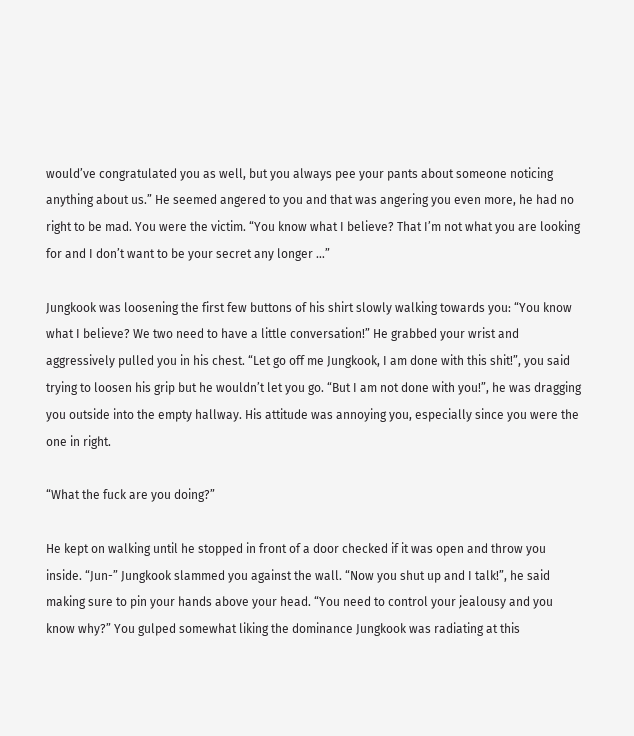would’ve congratulated you as well, but you always pee your pants about someone noticing anything about us.” He seemed angered to you and that was angering you even more, he had no right to be mad. You were the victim. “You know what I believe? That I’m not what you are looking for and I don’t want to be your secret any longer …”

Jungkook was loosening the first few buttons of his shirt slowly walking towards you: “You know what I believe? We two need to have a little conversation!” He grabbed your wrist and aggressively pulled you in his chest. “Let go off me Jungkook, I am done with this shit!”, you said trying to loosen his grip but he wouldn’t let you go. “But I am not done with you!”, he was dragging you outside into the empty hallway. His attitude was annoying you, especially since you were the one in right.

“What the fuck are you doing?”

He kept on walking until he stopped in front of a door checked if it was open and throw you inside. “Jun-” Jungkook slammed you against the wall. “Now you shut up and I talk!”, he said making sure to pin your hands above your head. “You need to control your jealousy and you know why?” You gulped somewhat liking the dominance Jungkook was radiating at this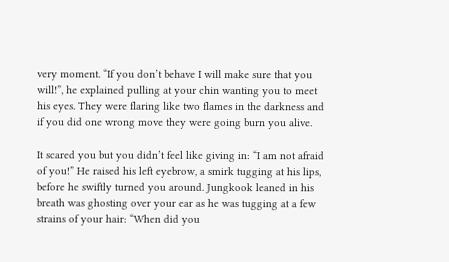very moment. “If you don’t behave I will make sure that you will!”, he explained pulling at your chin wanting you to meet his eyes. They were flaring like two flames in the darkness and if you did one wrong move they were going burn you alive.

It scared you but you didn’t feel like giving in: “I am not afraid of you!” He raised his left eyebrow, a smirk tugging at his lips, before he swiftly turned you around. Jungkook leaned in his breath was ghosting over your ear as he was tugging at a few strains of your hair: “When did you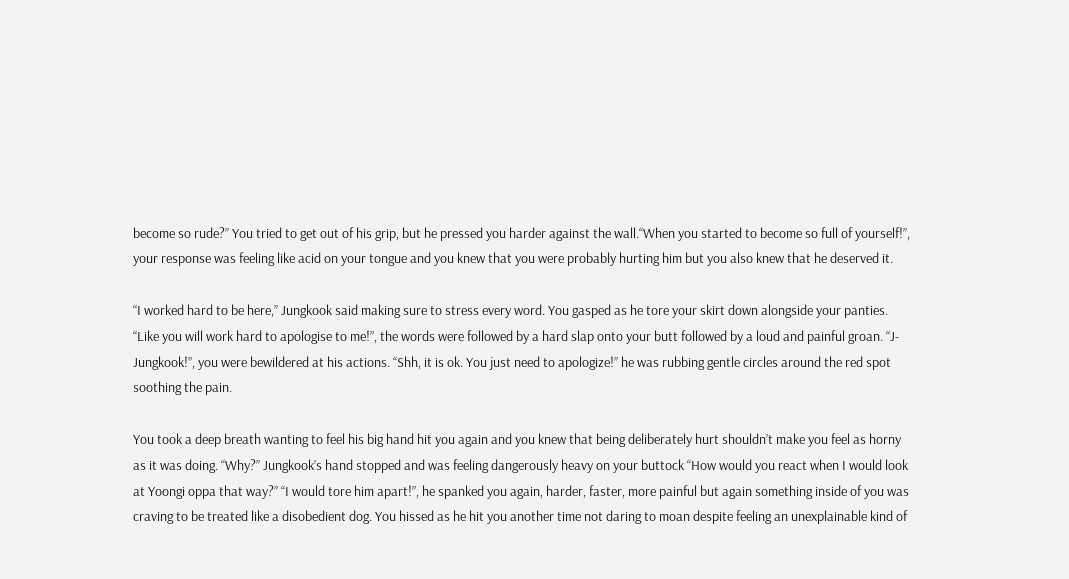become so rude?” You tried to get out of his grip, but he pressed you harder against the wall.“When you started to become so full of yourself!”, your response was feeling like acid on your tongue and you knew that you were probably hurting him but you also knew that he deserved it.

“I worked hard to be here,” Jungkook said making sure to stress every word. You gasped as he tore your skirt down alongside your panties. “Like you will work hard to apologise to me!”, the words were followed by a hard slap onto your butt followed by a loud and painful groan. “J-Jungkook!”, you were bewildered at his actions. “Shh, it is ok. You just need to apologize!” he was rubbing gentle circles around the red spot soothing the pain.

You took a deep breath wanting to feel his big hand hit you again and you knew that being deliberately hurt shouldn’t make you feel as horny as it was doing. “Why?” Jungkook’s hand stopped and was feeling dangerously heavy on your buttock “How would you react when I would look at Yoongi oppa that way?” “I would tore him apart!”, he spanked you again, harder, faster, more painful but again something inside of you was craving to be treated like a disobedient dog. You hissed as he hit you another time not daring to moan despite feeling an unexplainable kind of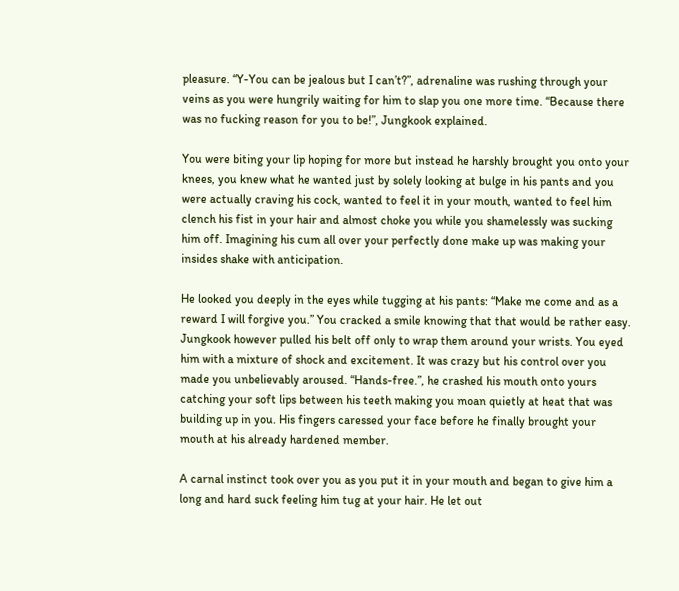pleasure. “Y-You can be jealous but I can’t?”, adrenaline was rushing through your veins as you were hungrily waiting for him to slap you one more time. “Because there was no fucking reason for you to be!”, Jungkook explained.

You were biting your lip hoping for more but instead he harshly brought you onto your knees, you knew what he wanted just by solely looking at bulge in his pants and you were actually craving his cock, wanted to feel it in your mouth, wanted to feel him clench his fist in your hair and almost choke you while you shamelessly was sucking him off. Imagining his cum all over your perfectly done make up was making your insides shake with anticipation.

He looked you deeply in the eyes while tugging at his pants: “Make me come and as a reward I will forgive you.” You cracked a smile knowing that that would be rather easy. Jungkook however pulled his belt off only to wrap them around your wrists. You eyed him with a mixture of shock and excitement. It was crazy but his control over you made you unbelievably aroused. “Hands-free.”, he crashed his mouth onto yours catching your soft lips between his teeth making you moan quietly at heat that was building up in you. His fingers caressed your face before he finally brought your mouth at his already hardened member.

A carnal instinct took over you as you put it in your mouth and began to give him a long and hard suck feeling him tug at your hair. He let out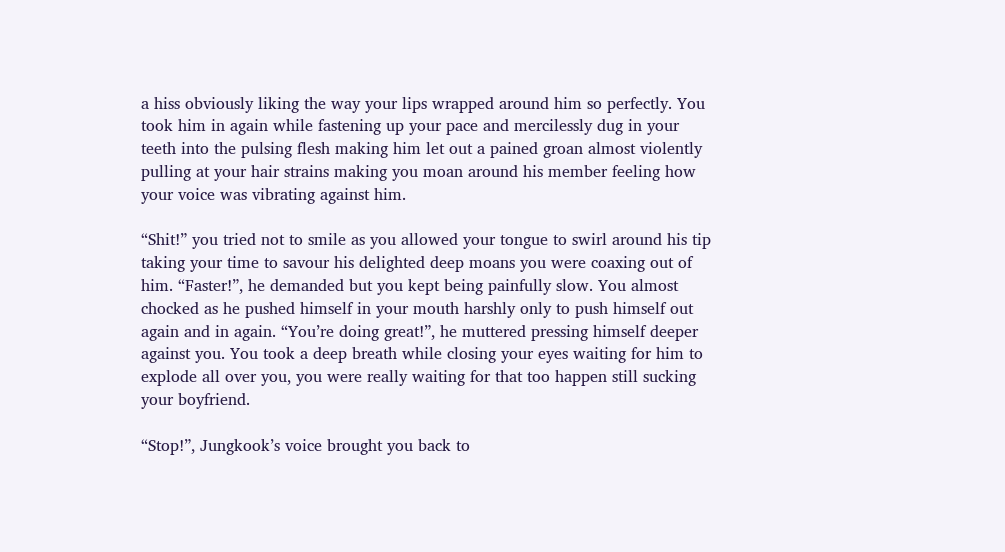a hiss obviously liking the way your lips wrapped around him so perfectly. You took him in again while fastening up your pace and mercilessly dug in your teeth into the pulsing flesh making him let out a pained groan almost violently pulling at your hair strains making you moan around his member feeling how your voice was vibrating against him.

“Shit!” you tried not to smile as you allowed your tongue to swirl around his tip taking your time to savour his delighted deep moans you were coaxing out of him. “Faster!”, he demanded but you kept being painfully slow. You almost chocked as he pushed himself in your mouth harshly only to push himself out again and in again. “You’re doing great!”, he muttered pressing himself deeper against you. You took a deep breath while closing your eyes waiting for him to explode all over you, you were really waiting for that too happen still sucking your boyfriend.

“Stop!”, Jungkook’s voice brought you back to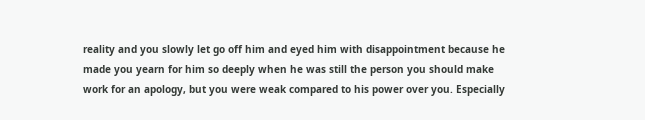reality and you slowly let go off him and eyed him with disappointment because he made you yearn for him so deeply when he was still the person you should make work for an apology, but you were weak compared to his power over you. Especially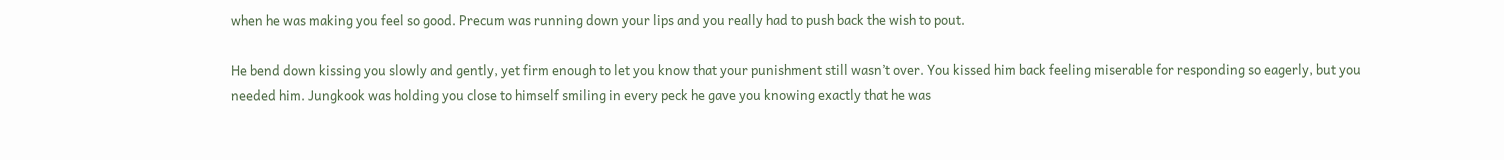when he was making you feel so good. Precum was running down your lips and you really had to push back the wish to pout.

He bend down kissing you slowly and gently, yet firm enough to let you know that your punishment still wasn’t over. You kissed him back feeling miserable for responding so eagerly, but you needed him. Jungkook was holding you close to himself smiling in every peck he gave you knowing exactly that he was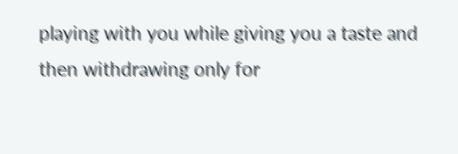playing with you while giving you a taste and then withdrawing only for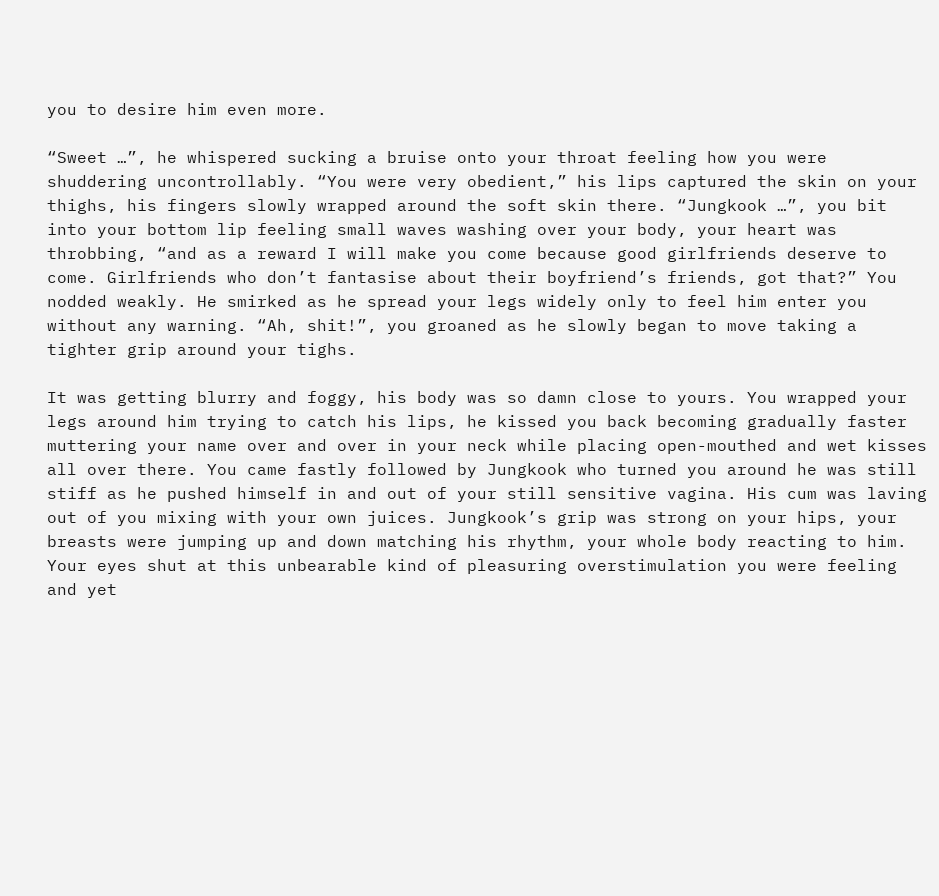you to desire him even more.

“Sweet …”, he whispered sucking a bruise onto your throat feeling how you were shuddering uncontrollably. “You were very obedient,” his lips captured the skin on your thighs, his fingers slowly wrapped around the soft skin there. “Jungkook …”, you bit into your bottom lip feeling small waves washing over your body, your heart was throbbing, “and as a reward I will make you come because good girlfriends deserve to come. Girlfriends who don’t fantasise about their boyfriend’s friends, got that?” You nodded weakly. He smirked as he spread your legs widely only to feel him enter you without any warning. “Ah, shit!”, you groaned as he slowly began to move taking a tighter grip around your tighs.

It was getting blurry and foggy, his body was so damn close to yours. You wrapped your legs around him trying to catch his lips, he kissed you back becoming gradually faster muttering your name over and over in your neck while placing open-mouthed and wet kisses all over there. You came fastly followed by Jungkook who turned you around he was still stiff as he pushed himself in and out of your still sensitive vagina. His cum was laving out of you mixing with your own juices. Jungkook’s grip was strong on your hips, your breasts were jumping up and down matching his rhythm, your whole body reacting to him. Your eyes shut at this unbearable kind of pleasuring overstimulation you were feeling and yet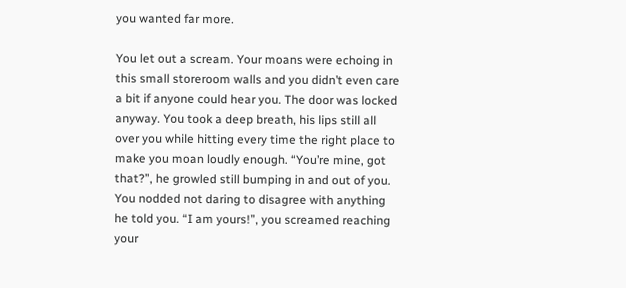you wanted far more.

You let out a scream. Your moans were echoing in this small storeroom walls and you didn’t even care a bit if anyone could hear you. The door was locked anyway. You took a deep breath, his lips still all over you while hitting every time the right place to make you moan loudly enough. “You’re mine, got that?”, he growled still bumping in and out of you. You nodded not daring to disagree with anything he told you. “I am yours!”, you screamed reaching your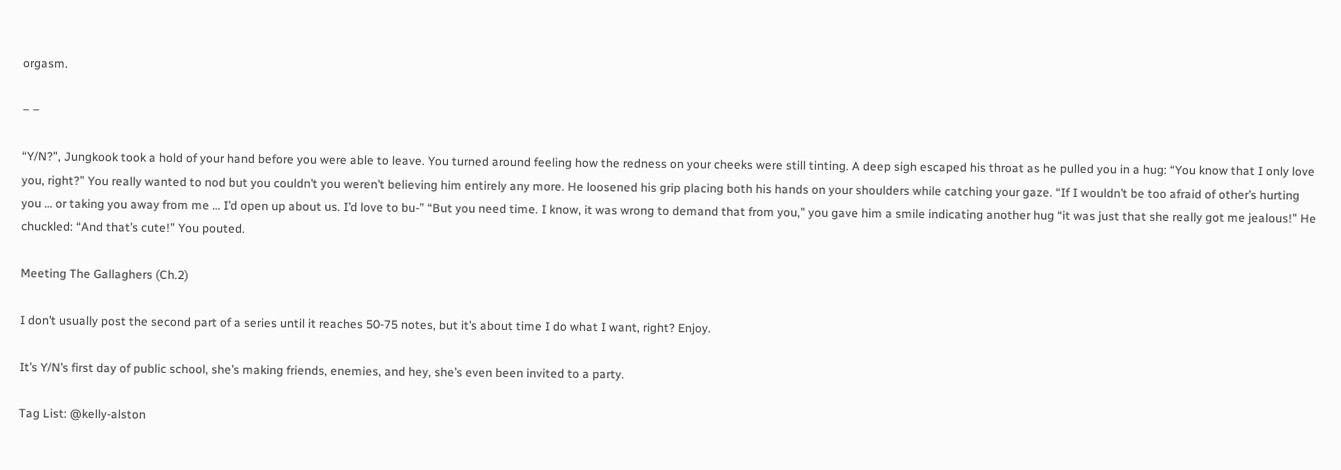orgasm.

– –

“Y/N?”, Jungkook took a hold of your hand before you were able to leave. You turned around feeling how the redness on your cheeks were still tinting. A deep sigh escaped his throat as he pulled you in a hug: “You know that I only love you, right?” You really wanted to nod but you couldn’t you weren’t believing him entirely any more. He loosened his grip placing both his hands on your shoulders while catching your gaze. “If I wouldn’t be too afraid of other’s hurting you … or taking you away from me … I’d open up about us. I’d love to bu-” “But you need time. I know, it was wrong to demand that from you,” you gave him a smile indicating another hug “it was just that she really got me jealous!” He chuckled: “And that’s cute!” You pouted.

Meeting The Gallaghers (Ch.2)

I don’t usually post the second part of a series until it reaches 50-75 notes, but it’s about time I do what I want, right? Enjoy.

It’s Y/N’s first day of public school, she’s making friends, enemies, and hey, she’s even been invited to a party.

Tag List: @kelly-alston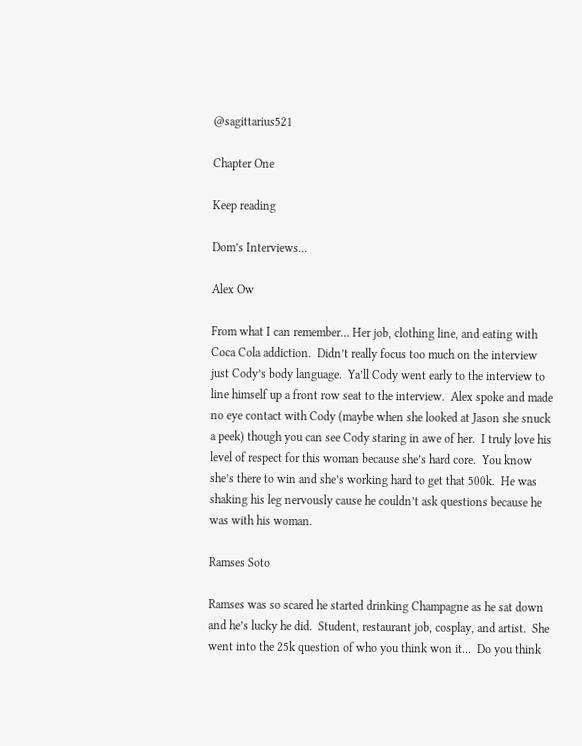@sagittarius521

Chapter One

Keep reading

Dom’s Interviews...

Alex Ow

From what I can remember… Her job, clothing line, and eating with Coca Cola addiction.  Didn’t really focus too much on the interview just Cody’s body language.  Ya’ll Cody went early to the interview to line himself up a front row seat to the interview.  Alex spoke and made no eye contact with Cody (maybe when she looked at Jason she snuck a peek) though you can see Cody staring in awe of her.  I truly love his level of respect for this woman because she’s hard core.  You know she’s there to win and she’s working hard to get that 500k.  He was shaking his leg nervously cause he couldn’t ask questions because he was with his woman.

Ramses Soto

Ramses was so scared he started drinking Champagne as he sat down and he’s lucky he did.  Student, restaurant job, cosplay, and artist.  She went into the 25k question of who you think won it…  Do you think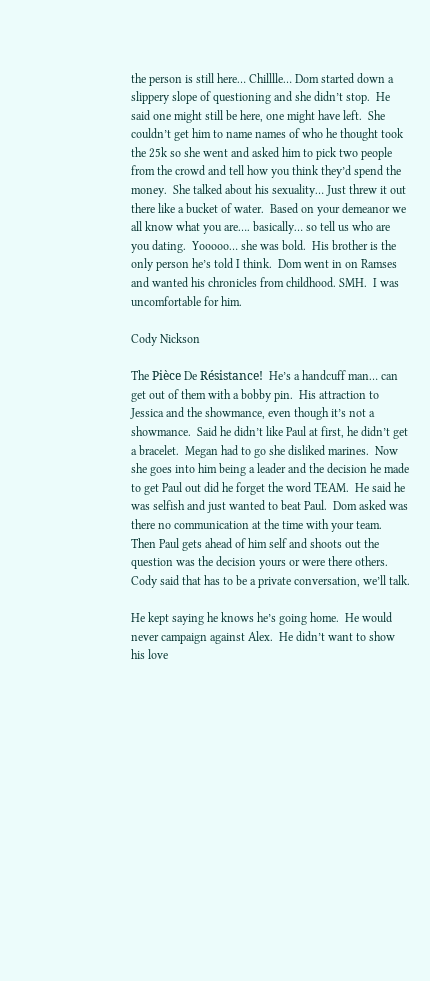the person is still here… Chilllle… Dom started down a slippery slope of questioning and she didn’t stop.  He said one might still be here, one might have left.  She couldn’t get him to name names of who he thought took the 25k so she went and asked him to pick two people from the crowd and tell how you think they’d spend the money.  She talked about his sexuality… Just threw it out there like a bucket of water.  Based on your demeanor we all know what you are…. basically… so tell us who are you dating.  Yooooo… she was bold.  His brother is the only person he’s told I think.  Dom went in on Ramses and wanted his chronicles from childhood. SMH.  I was uncomfortable for him.

Cody Nickson

The Pièce De Résistance!  He’s a handcuff man… can get out of them with a bobby pin.  His attraction to Jessica and the showmance, even though it’s not a showmance.  Said he didn’t like Paul at first, he didn’t get a bracelet.  Megan had to go she disliked marines.  Now she goes into him being a leader and the decision he made to get Paul out did he forget the word TEAM.  He said he was selfish and just wanted to beat Paul.  Dom asked was there no communication at the time with your team.  Then Paul gets ahead of him self and shoots out the question was the decision yours or were there others.  Cody said that has to be a private conversation, we’ll talk.

He kept saying he knows he’s going home.  He would never campaign against Alex.  He didn’t want to show his love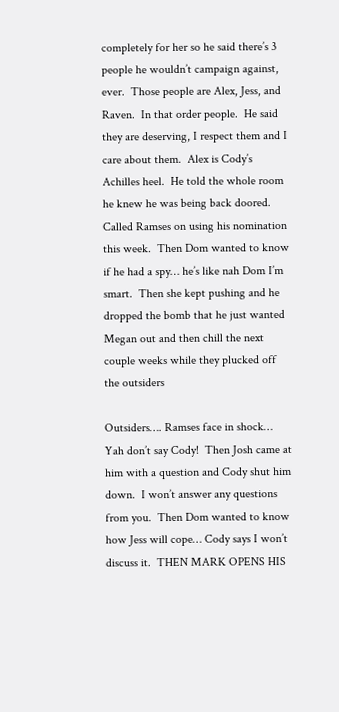completely for her so he said there’s 3 people he wouldn’t campaign against, ever.  Those people are Alex, Jess, and Raven.  In that order people.  He said they are deserving, I respect them and I care about them.  Alex is Cody’s Achilles heel.  He told the whole room he knew he was being back doored.  Called Ramses on using his nomination this week.  Then Dom wanted to know if he had a spy… he’s like nah Dom I’m smart.  Then she kept pushing and he dropped the bomb that he just wanted Megan out and then chill the next couple weeks while they plucked off the outsiders

Outsiders…. Ramses face in shock… Yah don’t say Cody!  Then Josh came at him with a question and Cody shut him down.  I won’t answer any questions from you.  Then Dom wanted to know how Jess will cope… Cody says I won’t discuss it.  THEN MARK OPENS HIS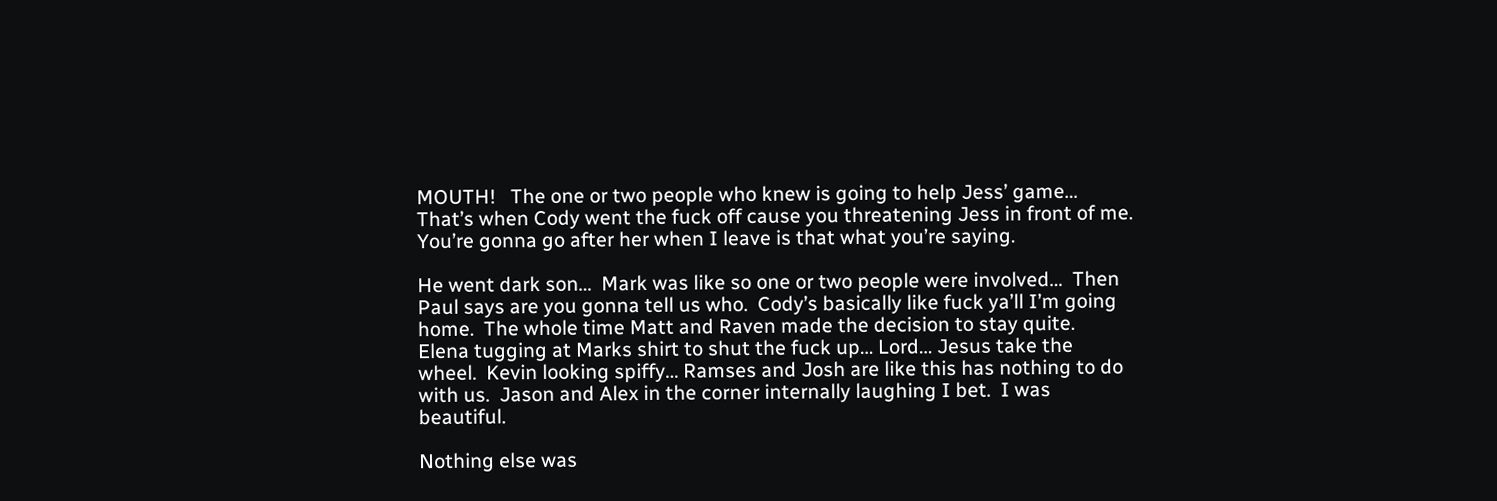MOUTH!   The one or two people who knew is going to help Jess’ game… That’s when Cody went the fuck off cause you threatening Jess in front of me.  You’re gonna go after her when I leave is that what you’re saying.

He went dark son…  Mark was like so one or two people were involved…  Then Paul says are you gonna tell us who.  Cody’s basically like fuck ya’ll I’m going home.  The whole time Matt and Raven made the decision to stay quite.  Elena tugging at Marks shirt to shut the fuck up… Lord… Jesus take the wheel.  Kevin looking spiffy… Ramses and Josh are like this has nothing to do with us.  Jason and Alex in the corner internally laughing I bet.  I was beautiful.

Nothing else was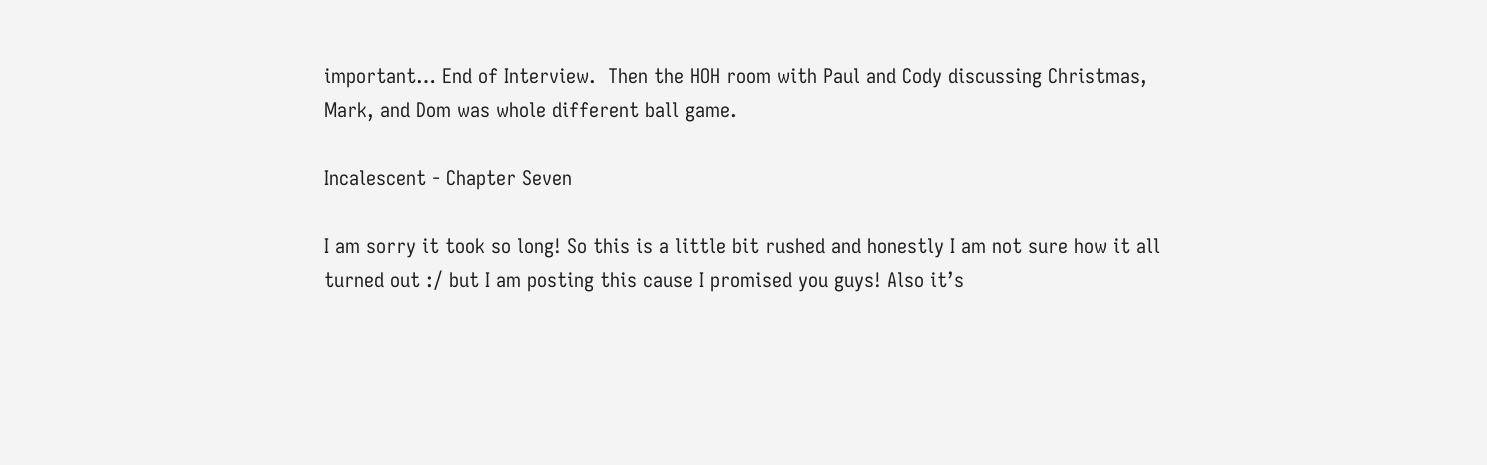important… End of Interview.  Then the HOH room with Paul and Cody discussing Christmas, Mark, and Dom was whole different ball game.

Incalescent - Chapter Seven

I am sorry it took so long! So this is a little bit rushed and honestly I am not sure how it all turned out :/ but I am posting this cause I promised you guys! Also it’s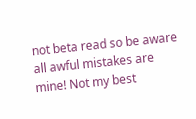not beta read so be aware all awful mistakes are mine! Not my best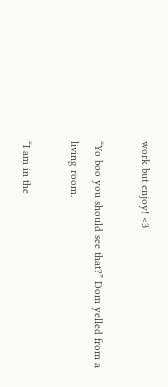work but enjoy! <3

“Yo boo you should see that?” Dom yelled from a living room.

“I am in the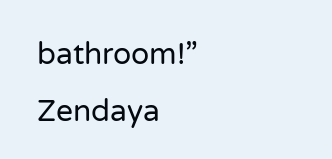bathroom!” Zendaya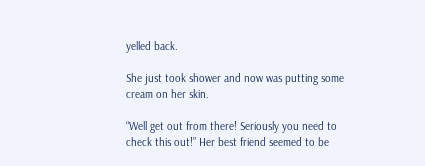yelled back.

She just took shower and now was putting some cream on her skin.

“Well get out from there! Seriously you need to check this out!” Her best friend seemed to be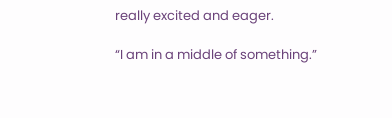really excited and eager.

“I am in a middle of something.”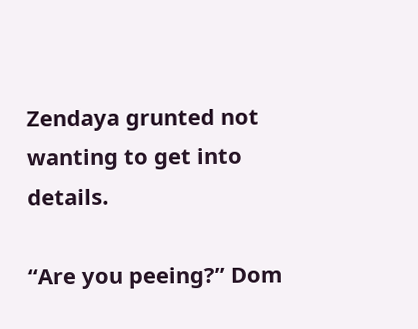Zendaya grunted not wanting to get into details.

“Are you peeing?” Dom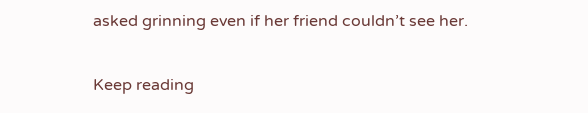asked grinning even if her friend couldn’t see her.

Keep reading